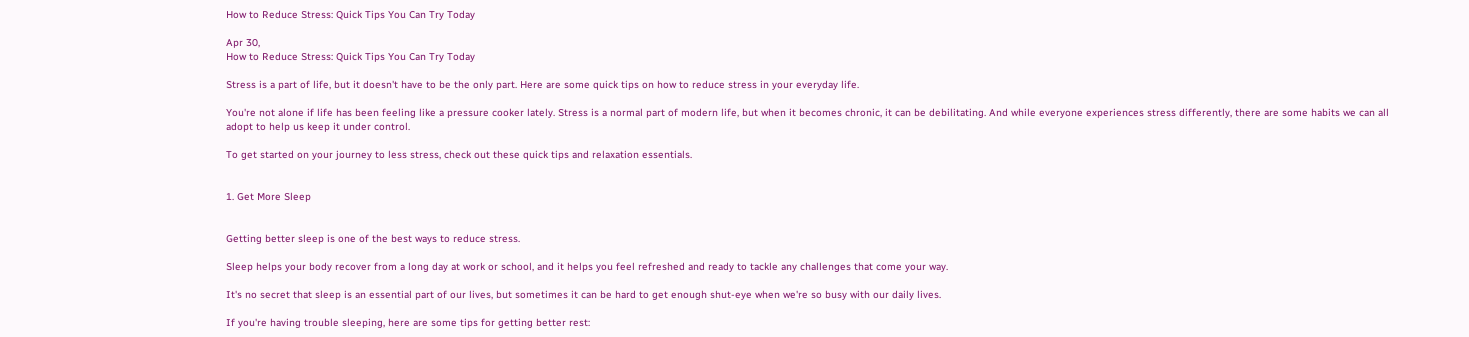How to Reduce Stress: Quick Tips You Can Try Today

Apr 30,
How to Reduce Stress: Quick Tips You Can Try Today

Stress is a part of life, but it doesn't have to be the only part. Here are some quick tips on how to reduce stress in your everyday life.

You're not alone if life has been feeling like a pressure cooker lately. Stress is a normal part of modern life, but when it becomes chronic, it can be debilitating. And while everyone experiences stress differently, there are some habits we can all adopt to help us keep it under control.

To get started on your journey to less stress, check out these quick tips and relaxation essentials.


1. Get More Sleep


Getting better sleep is one of the best ways to reduce stress.

Sleep helps your body recover from a long day at work or school, and it helps you feel refreshed and ready to tackle any challenges that come your way.

It's no secret that sleep is an essential part of our lives, but sometimes it can be hard to get enough shut-eye when we're so busy with our daily lives.

If you're having trouble sleeping, here are some tips for getting better rest: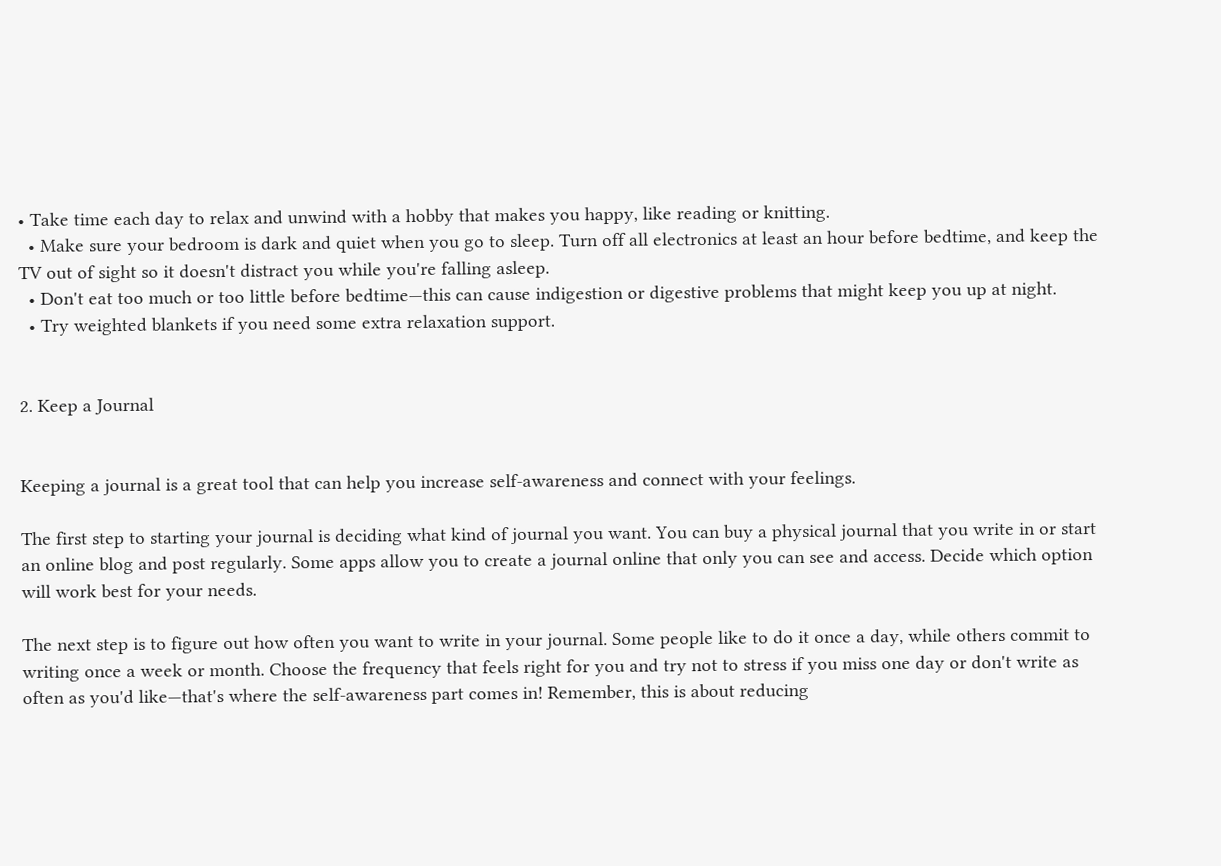• Take time each day to relax and unwind with a hobby that makes you happy, like reading or knitting.
  • Make sure your bedroom is dark and quiet when you go to sleep. Turn off all electronics at least an hour before bedtime, and keep the TV out of sight so it doesn't distract you while you're falling asleep.
  • Don't eat too much or too little before bedtime—this can cause indigestion or digestive problems that might keep you up at night.
  • Try weighted blankets if you need some extra relaxation support.


2. Keep a Journal


Keeping a journal is a great tool that can help you increase self-awareness and connect with your feelings.

The first step to starting your journal is deciding what kind of journal you want. You can buy a physical journal that you write in or start an online blog and post regularly. Some apps allow you to create a journal online that only you can see and access. Decide which option will work best for your needs.

The next step is to figure out how often you want to write in your journal. Some people like to do it once a day, while others commit to writing once a week or month. Choose the frequency that feels right for you and try not to stress if you miss one day or don't write as often as you'd like—that's where the self-awareness part comes in! Remember, this is about reducing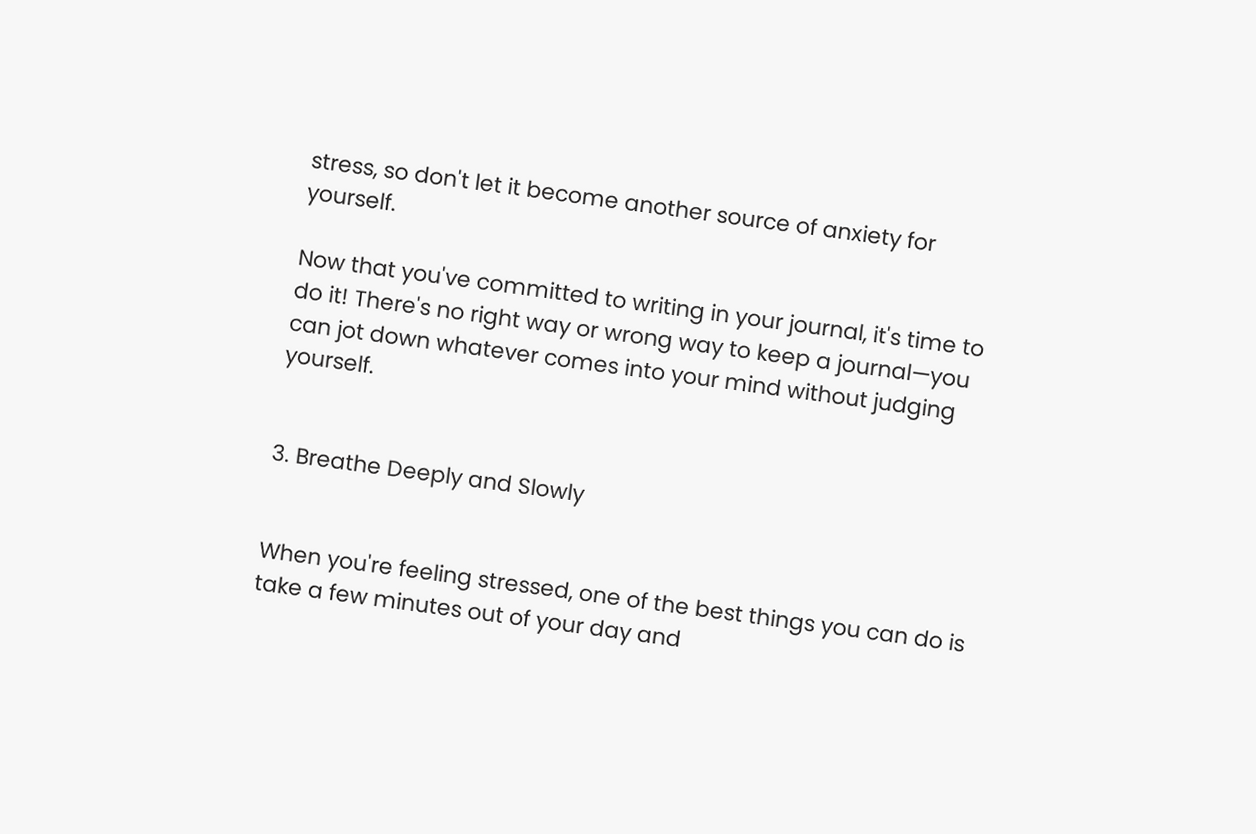stress, so don't let it become another source of anxiety for yourself.

Now that you've committed to writing in your journal, it's time to do it! There's no right way or wrong way to keep a journal—you can jot down whatever comes into your mind without judging yourself.


3. Breathe Deeply and Slowly


When you're feeling stressed, one of the best things you can do is take a few minutes out of your day and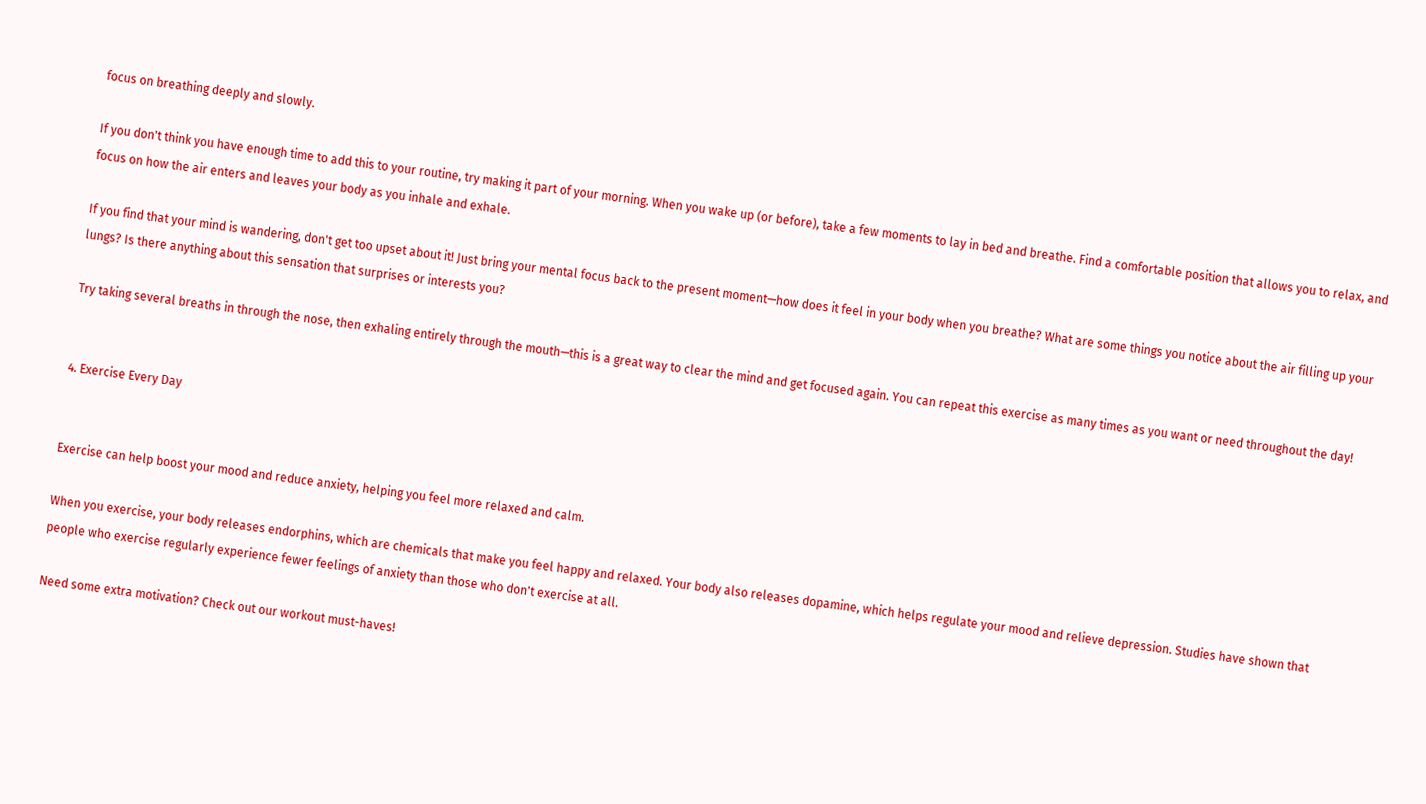focus on breathing deeply and slowly.

If you don't think you have enough time to add this to your routine, try making it part of your morning. When you wake up (or before), take a few moments to lay in bed and breathe. Find a comfortable position that allows you to relax, and focus on how the air enters and leaves your body as you inhale and exhale.

If you find that your mind is wandering, don't get too upset about it! Just bring your mental focus back to the present moment—how does it feel in your body when you breathe? What are some things you notice about the air filling up your lungs? Is there anything about this sensation that surprises or interests you?

Try taking several breaths in through the nose, then exhaling entirely through the mouth—this is a great way to clear the mind and get focused again. You can repeat this exercise as many times as you want or need throughout the day!


4. Exercise Every Day


Exercise can help boost your mood and reduce anxiety, helping you feel more relaxed and calm.

When you exercise, your body releases endorphins, which are chemicals that make you feel happy and relaxed. Your body also releases dopamine, which helps regulate your mood and relieve depression. Studies have shown that people who exercise regularly experience fewer feelings of anxiety than those who don't exercise at all.

Need some extra motivation? Check out our workout must-haves!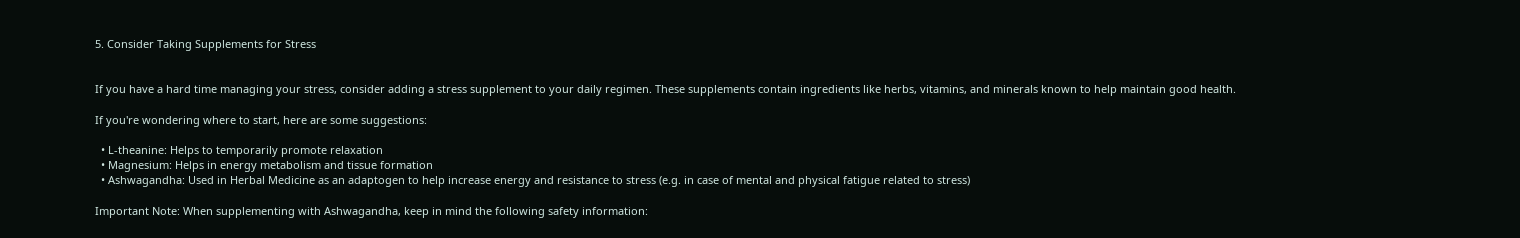5. Consider Taking Supplements for Stress


If you have a hard time managing your stress, consider adding a stress supplement to your daily regimen. These supplements contain ingredients like herbs, vitamins, and minerals known to help maintain good health.

If you're wondering where to start, here are some suggestions:

  • L-theanine: Helps to temporarily promote relaxation
  • Magnesium: Helps in energy metabolism and tissue formation
  • Ashwagandha: Used in Herbal Medicine as an adaptogen to help increase energy and resistance to stress (e.g. in case of mental and physical fatigue related to stress)

Important Note: When supplementing with Ashwagandha, keep in mind the following safety information: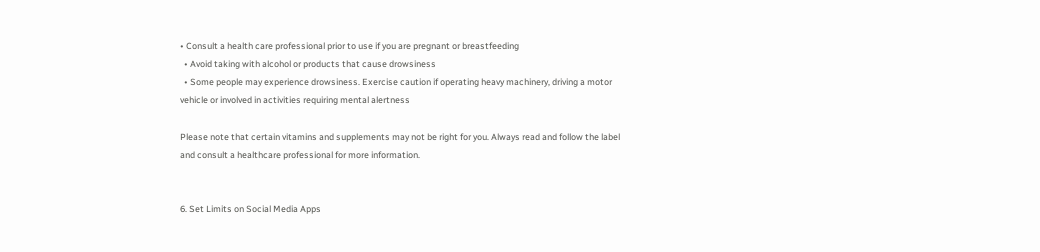• Consult a health care professional prior to use if you are pregnant or breastfeeding
  • Avoid taking with alcohol or products that cause drowsiness
  • Some people may experience drowsiness. Exercise caution if operating heavy machinery, driving a motor vehicle or involved in activities requiring mental alertness

Please note that certain vitamins and supplements may not be right for you. Always read and follow the label and consult a healthcare professional for more information.


6. Set Limits on Social Media Apps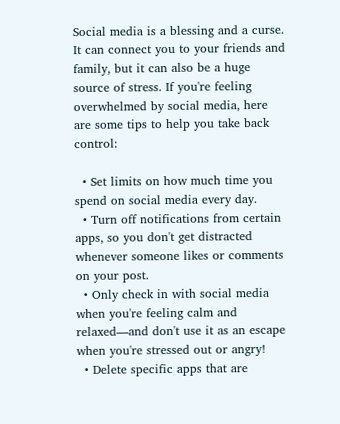Social media is a blessing and a curse. It can connect you to your friends and family, but it can also be a huge source of stress. If you're feeling overwhelmed by social media, here are some tips to help you take back control:

  • Set limits on how much time you spend on social media every day.
  • Turn off notifications from certain apps, so you don't get distracted whenever someone likes or comments on your post.
  • Only check in with social media when you're feeling calm and relaxed—and don't use it as an escape when you're stressed out or angry!
  • Delete specific apps that are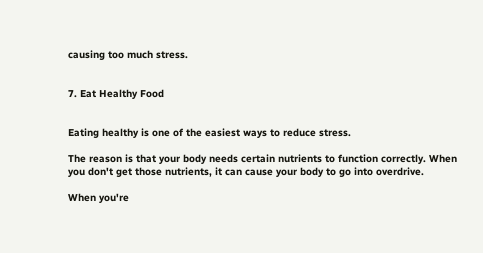causing too much stress.


7. Eat Healthy Food


Eating healthy is one of the easiest ways to reduce stress.

The reason is that your body needs certain nutrients to function correctly. When you don't get those nutrients, it can cause your body to go into overdrive.

When you're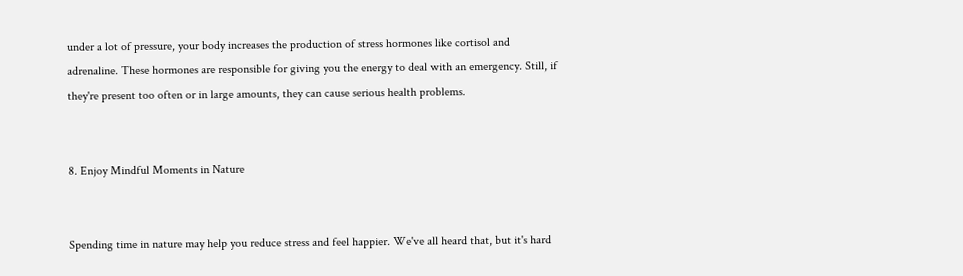under a lot of pressure, your body increases the production of stress hormones like cortisol and adrenaline. These hormones are responsible for giving you the energy to deal with an emergency. Still, if they're present too often or in large amounts, they can cause serious health problems.


8. Enjoy Mindful Moments in Nature


Spending time in nature may help you reduce stress and feel happier. We've all heard that, but it's hard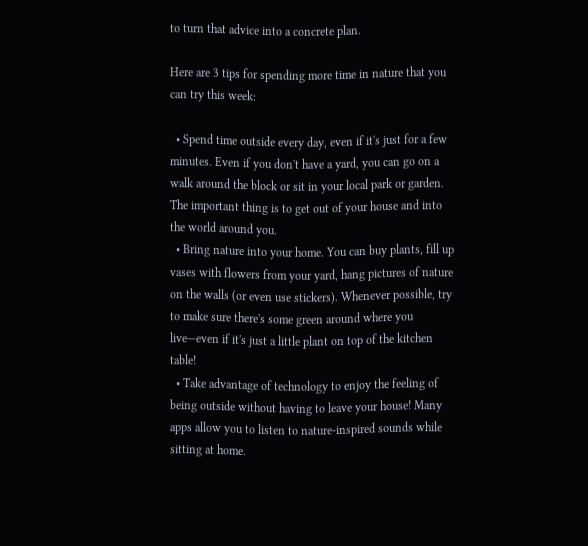to turn that advice into a concrete plan.

Here are 3 tips for spending more time in nature that you can try this week:

  • Spend time outside every day, even if it's just for a few minutes. Even if you don't have a yard, you can go on a walk around the block or sit in your local park or garden. The important thing is to get out of your house and into the world around you.
  • Bring nature into your home. You can buy plants, fill up vases with flowers from your yard, hang pictures of nature on the walls (or even use stickers). Whenever possible, try to make sure there's some green around where you live—even if it's just a little plant on top of the kitchen table!
  • Take advantage of technology to enjoy the feeling of being outside without having to leave your house! Many apps allow you to listen to nature-inspired sounds while sitting at home.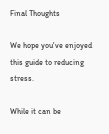Final Thoughts

We hope you've enjoyed this guide to reducing stress.

While it can be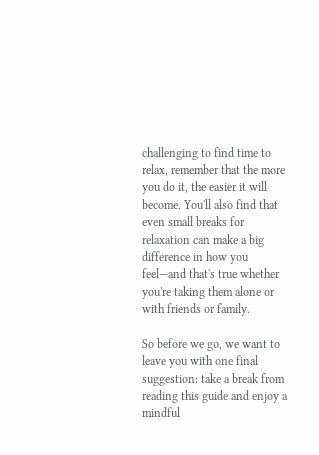challenging to find time to relax, remember that the more you do it, the easier it will become. You'll also find that even small breaks for relaxation can make a big difference in how you feel—and that's true whether you're taking them alone or with friends or family.

So before we go, we want to leave you with one final suggestion: take a break from reading this guide and enjoy a mindful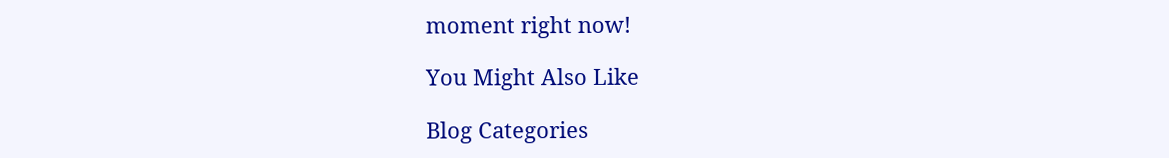moment right now!

You Might Also Like

Blog Categories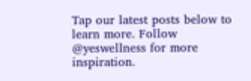Tap our latest posts below to learn more. Follow @yeswellness for more inspiration.